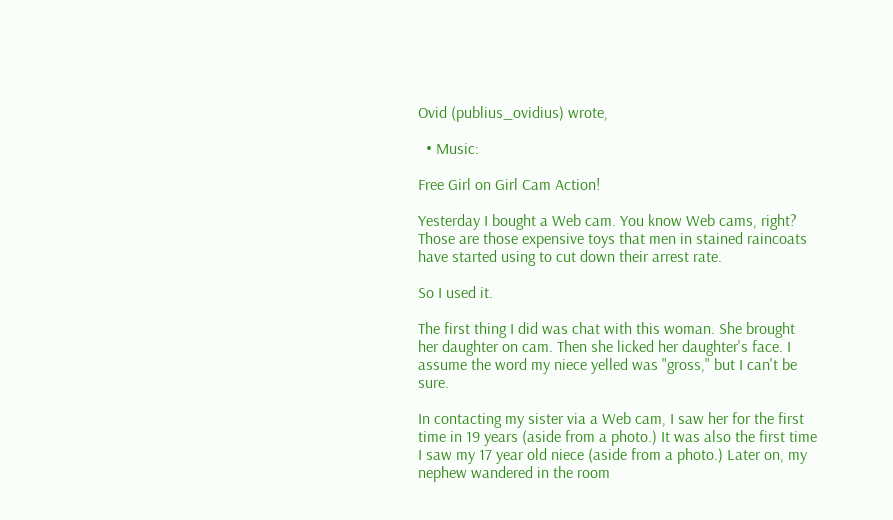Ovid (publius_ovidius) wrote,

  • Music:

Free Girl on Girl Cam Action!

Yesterday I bought a Web cam. You know Web cams, right? Those are those expensive toys that men in stained raincoats have started using to cut down their arrest rate.

So I used it.

The first thing I did was chat with this woman. She brought her daughter on cam. Then she licked her daughter's face. I assume the word my niece yelled was "gross," but I can't be sure.

In contacting my sister via a Web cam, I saw her for the first time in 19 years (aside from a photo.) It was also the first time I saw my 17 year old niece (aside from a photo.) Later on, my nephew wandered in the room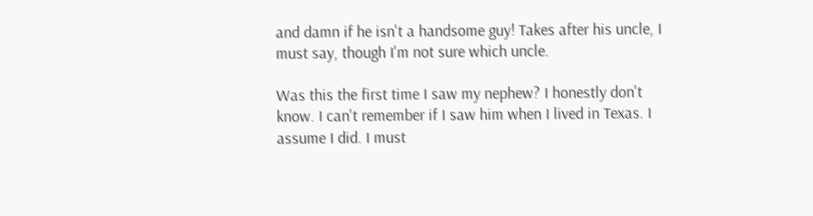and damn if he isn't a handsome guy! Takes after his uncle, I must say, though I'm not sure which uncle.

Was this the first time I saw my nephew? I honestly don't know. I can't remember if I saw him when I lived in Texas. I assume I did. I must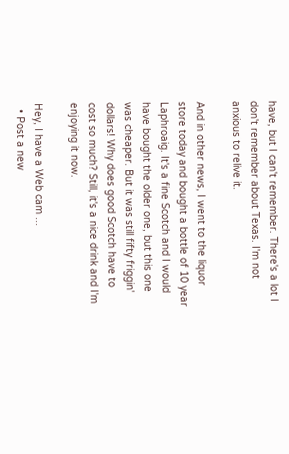have, but I can't remember. There's a lot I don't remember about Texas. I'm not anxious to relive it.

And in other news, I went to the liquor store today and bought a bottle of 10 year Laphroaig. It's a fine Scotch and I would have bought the older one, but this one was cheaper. But it was still fifty friggin' dollars! Why does good Scotch have to cost so much? Still, it's a nice drink and I'm enjoying it now.

Hey, I have a Web cam ...
  • Post a new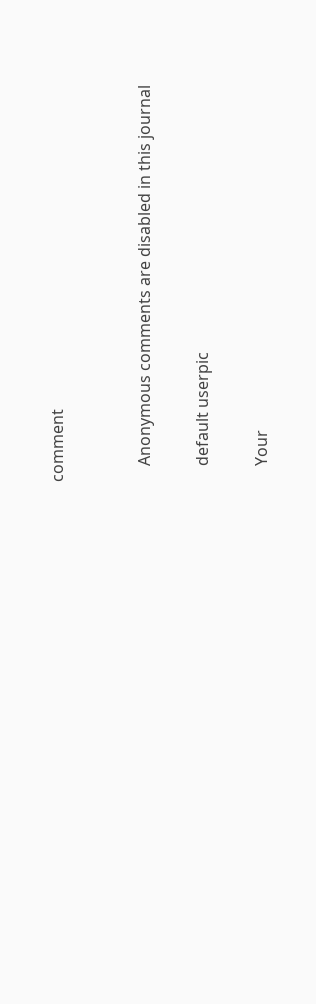comment


    Anonymous comments are disabled in this journal

    default userpic

    Your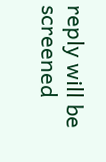reply will be screened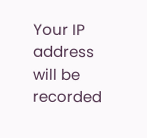Your IP address will be recorded